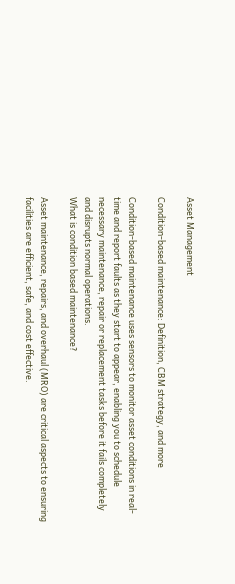Asset Management

Condition-based maintenance: Definition, CBM strategy, and more

Condition-based maintenance uses sensors to monitor asset conditions in real-time and report faults as they start to appear, enabling you to schedule necessary maintenance, repair or replacement tasks before it fails completely and disrupts normal operations.
What is condition based maintenance?

Asset maintenance, repairs, and overhaul (MRO) are critical aspects to ensuring facilities are efficient, safe, and cost effective.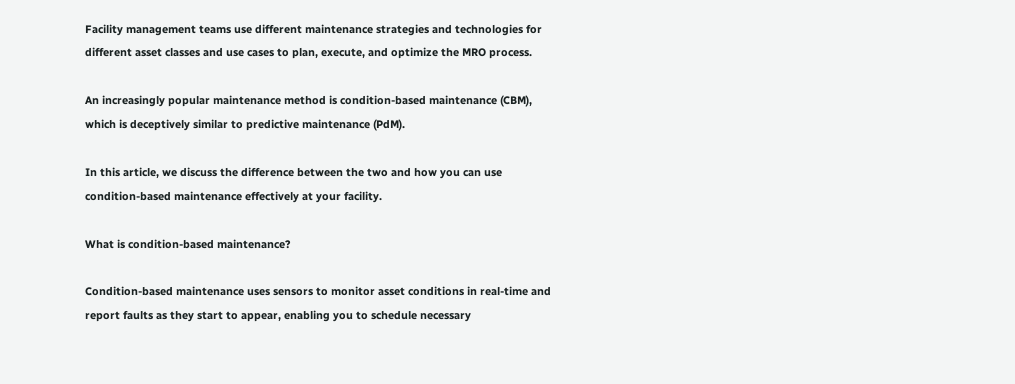Facility management teams use different maintenance strategies and technologies for different asset classes and use cases to plan, execute, and optimize the MRO process.

An increasingly popular maintenance method is condition-based maintenance (CBM), which is deceptively similar to predictive maintenance (PdM).

In this article, we discuss the difference between the two and how you can use condition-based maintenance effectively at your facility.

What is condition-based maintenance?

Condition-based maintenance uses sensors to monitor asset conditions in real-time and report faults as they start to appear, enabling you to schedule necessary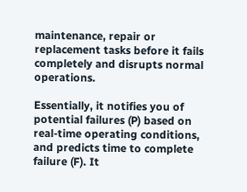maintenance, repair or replacement tasks before it fails completely and disrupts normal operations.

Essentially, it notifies you of potential failures (P) based on real-time operating conditions, and predicts time to complete failure (F). It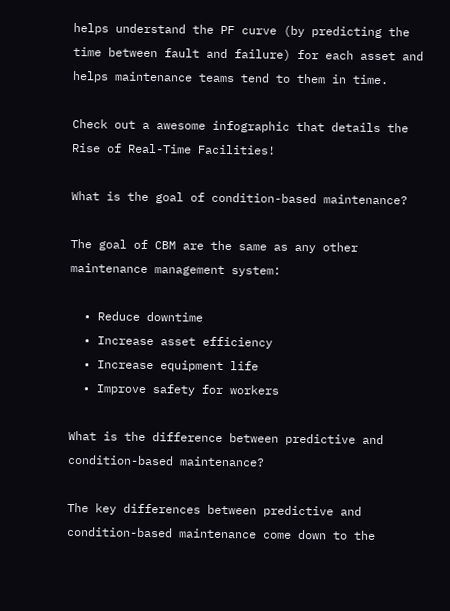helps understand the PF curve (by predicting the time between fault and failure) for each asset and helps maintenance teams tend to them in time.

Check out a awesome infographic that details the Rise of Real-Time Facilities!

What is the goal of condition-based maintenance?

The goal of CBM are the same as any other maintenance management system:

  • Reduce downtime
  • Increase asset efficiency
  • Increase equipment life
  • Improve safety for workers

What is the difference between predictive and condition-based maintenance?

The key differences between predictive and condition-based maintenance come down to the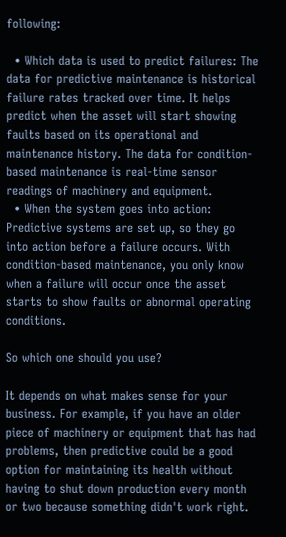following:

  • Which data is used to predict failures: The data for predictive maintenance is historical failure rates tracked over time. It helps predict when the asset will start showing faults based on its operational and maintenance history. The data for condition-based maintenance is real-time sensor readings of machinery and equipment.
  • When the system goes into action: Predictive systems are set up, so they go into action before a failure occurs. With condition-based maintenance, you only know when a failure will occur once the asset starts to show faults or abnormal operating conditions.

So which one should you use?

It depends on what makes sense for your business. For example, if you have an older piece of machinery or equipment that has had problems, then predictive could be a good option for maintaining its health without having to shut down production every month or two because something didn't work right.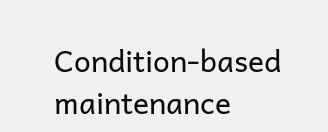Condition-based maintenance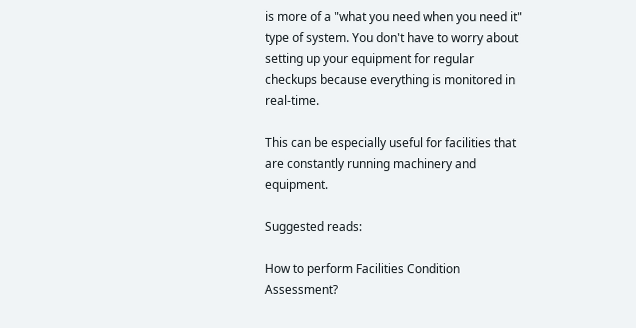is more of a "what you need when you need it" type of system. You don't have to worry about setting up your equipment for regular checkups because everything is monitored in real-time.

This can be especially useful for facilities that are constantly running machinery and equipment.

Suggested reads:

How to perform Facilities Condition Assessment?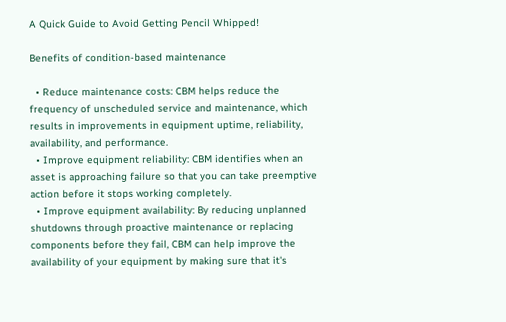A Quick Guide to Avoid Getting Pencil Whipped!

Benefits of condition-based maintenance

  • Reduce maintenance costs: CBM helps reduce the frequency of unscheduled service and maintenance, which results in improvements in equipment uptime, reliability, availability, and performance.
  • Improve equipment reliability: CBM identifies when an asset is approaching failure so that you can take preemptive action before it stops working completely.
  • Improve equipment availability: By reducing unplanned shutdowns through proactive maintenance or replacing components before they fail, CBM can help improve the availability of your equipment by making sure that it's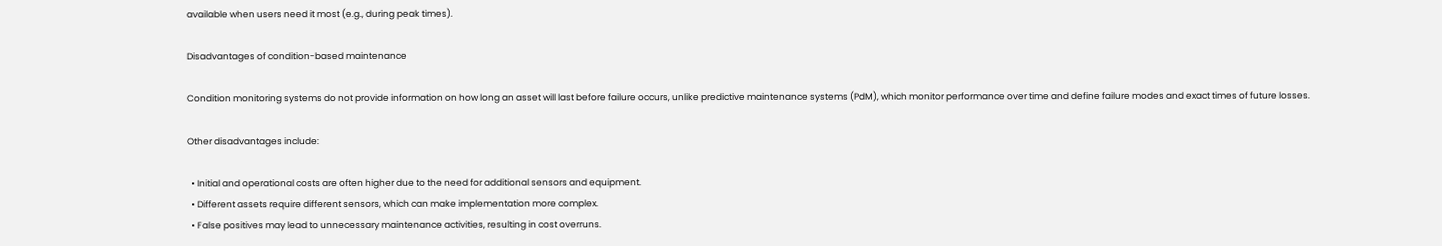available when users need it most (e.g., during peak times).

Disadvantages of condition-based maintenance

Condition monitoring systems do not provide information on how long an asset will last before failure occurs, unlike predictive maintenance systems (PdM), which monitor performance over time and define failure modes and exact times of future losses.

Other disadvantages include:

  • Initial and operational costs are often higher due to the need for additional sensors and equipment.
  • Different assets require different sensors, which can make implementation more complex.
  • False positives may lead to unnecessary maintenance activities, resulting in cost overruns.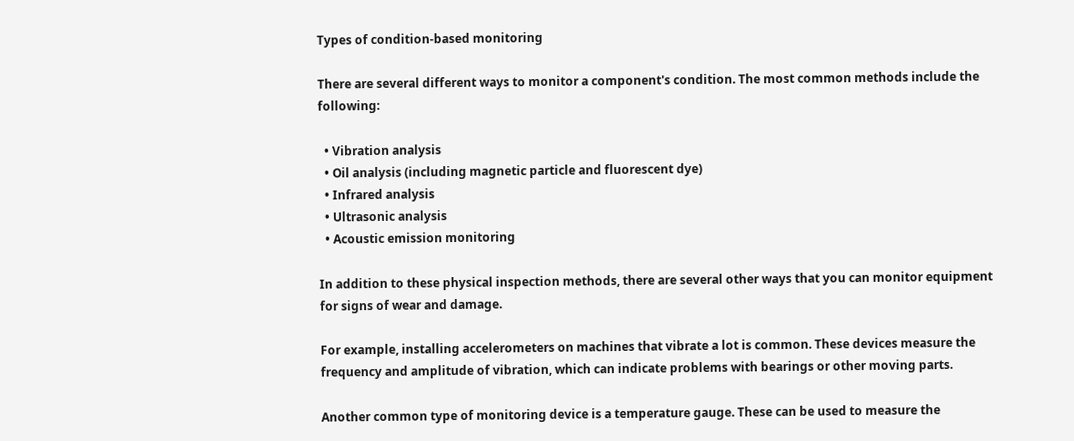Types of condition-based monitoring

There are several different ways to monitor a component's condition. The most common methods include the following:

  • Vibration analysis
  • Oil analysis (including magnetic particle and fluorescent dye)
  • Infrared analysis
  • Ultrasonic analysis
  • Acoustic emission monitoring

In addition to these physical inspection methods, there are several other ways that you can monitor equipment for signs of wear and damage.

For example, installing accelerometers on machines that vibrate a lot is common. These devices measure the frequency and amplitude of vibration, which can indicate problems with bearings or other moving parts.

Another common type of monitoring device is a temperature gauge. These can be used to measure the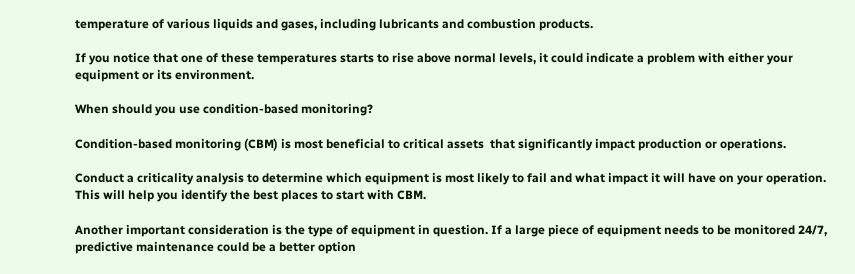temperature of various liquids and gases, including lubricants and combustion products.

If you notice that one of these temperatures starts to rise above normal levels, it could indicate a problem with either your equipment or its environment.

When should you use condition-based monitoring?

Condition-based monitoring (CBM) is most beneficial to critical assets  that significantly impact production or operations.

Conduct a criticality analysis to determine which equipment is most likely to fail and what impact it will have on your operation. This will help you identify the best places to start with CBM.

Another important consideration is the type of equipment in question. If a large piece of equipment needs to be monitored 24/7, predictive maintenance could be a better option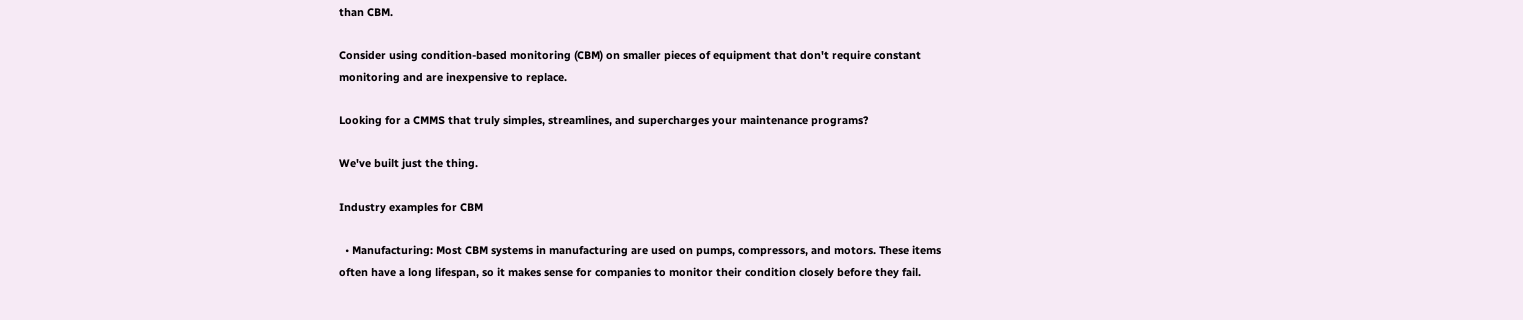than CBM.

Consider using condition-based monitoring (CBM) on smaller pieces of equipment that don't require constant monitoring and are inexpensive to replace.

Looking for a CMMS that truly simples, streamlines, and supercharges your maintenance programs?

We've built just the thing.

Industry examples for CBM

  • Manufacturing: Most CBM systems in manufacturing are used on pumps, compressors, and motors. These items often have a long lifespan, so it makes sense for companies to monitor their condition closely before they fail.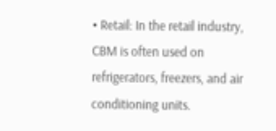• Retail: In the retail industry, CBM is often used on refrigerators, freezers, and air conditioning units.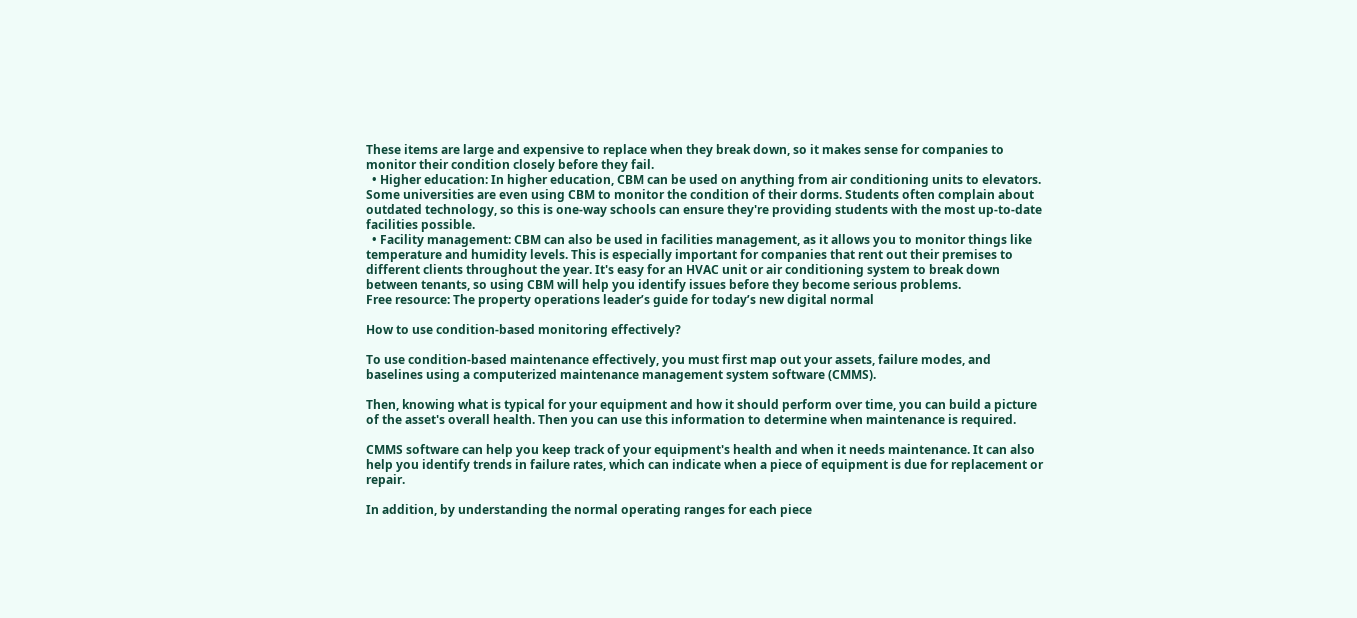These items are large and expensive to replace when they break down, so it makes sense for companies to monitor their condition closely before they fail.
  • Higher education: In higher education, CBM can be used on anything from air conditioning units to elevators. Some universities are even using CBM to monitor the condition of their dorms. Students often complain about outdated technology, so this is one-way schools can ensure they're providing students with the most up-to-date facilities possible.
  • Facility management: CBM can also be used in facilities management, as it allows you to monitor things like temperature and humidity levels. This is especially important for companies that rent out their premises to different clients throughout the year. It's easy for an HVAC unit or air conditioning system to break down between tenants, so using CBM will help you identify issues before they become serious problems.
Free resource: The property operations leader’s guide for today’s new digital normal

How to use condition-based monitoring effectively?

To use condition-based maintenance effectively, you must first map out your assets, failure modes, and baselines using a computerized maintenance management system software (CMMS).

Then, knowing what is typical for your equipment and how it should perform over time, you can build a picture of the asset's overall health. Then you can use this information to determine when maintenance is required.

CMMS software can help you keep track of your equipment's health and when it needs maintenance. It can also help you identify trends in failure rates, which can indicate when a piece of equipment is due for replacement or repair.

In addition, by understanding the normal operating ranges for each piece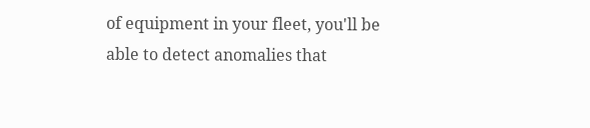of equipment in your fleet, you'll be able to detect anomalies that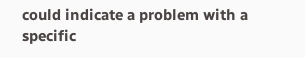could indicate a problem with a specific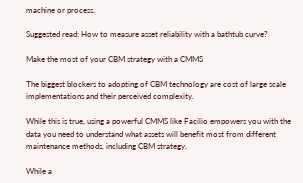machine or process.

Suggested read: How to measure asset reliability with a bathtub curve?

Make the most of your CBM strategy with a CMMS

The biggest blockers to adopting of CBM technology are cost of large scale implementations and their perceived complexity.

While this is true, using a powerful CMMS like Facilio empowers you with the data you need to understand what assets will benefit most from different maintenance methods, including CBM strategy.

While a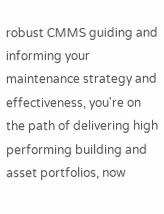robust CMMS guiding and informing your maintenance strategy and effectiveness, you're on the path of delivering high performing building and asset portfolios, now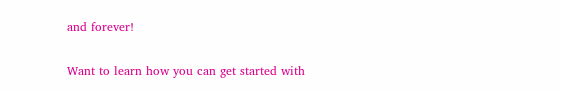and forever!

Want to learn how you can get started with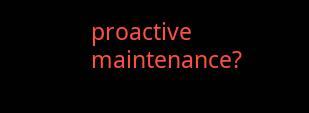proactive maintenance?